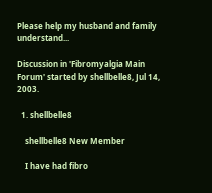Please help my husband and family understand...

Discussion in 'Fibromyalgia Main Forum' started by shellbelle8, Jul 14, 2003.

  1. shellbelle8

    shellbelle8 New Member

    I have had fibro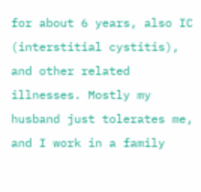for about 6 years, also IC (interstitial cystitis), and other related illnesses. Mostly my husband just tolerates me, and I work in a family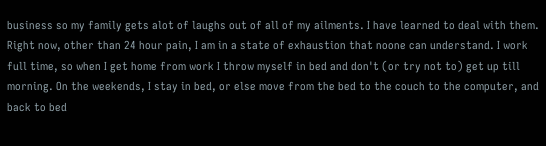business so my family gets alot of laughs out of all of my ailments. I have learned to deal with them. Right now, other than 24 hour pain, I am in a state of exhaustion that noone can understand. I work full time, so when I get home from work I throw myself in bed and don't (or try not to) get up till morning. On the weekends, I stay in bed, or else move from the bed to the couch to the computer, and back to bed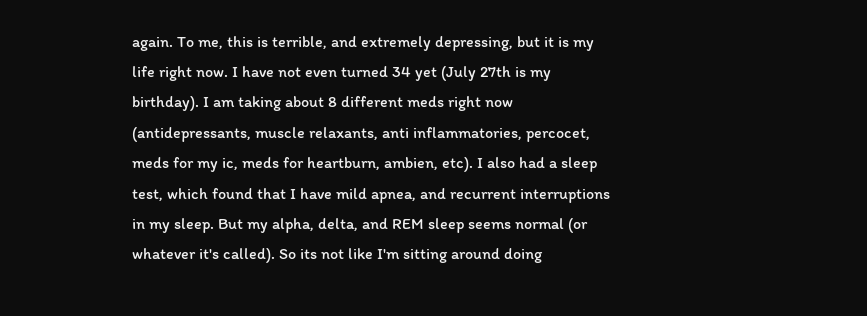again. To me, this is terrible, and extremely depressing, but it is my life right now. I have not even turned 34 yet (July 27th is my birthday). I am taking about 8 different meds right now (antidepressants, muscle relaxants, anti inflammatories, percocet, meds for my ic, meds for heartburn, ambien, etc). I also had a sleep test, which found that I have mild apnea, and recurrent interruptions in my sleep. But my alpha, delta, and REM sleep seems normal (or whatever it's called). So its not like I'm sitting around doing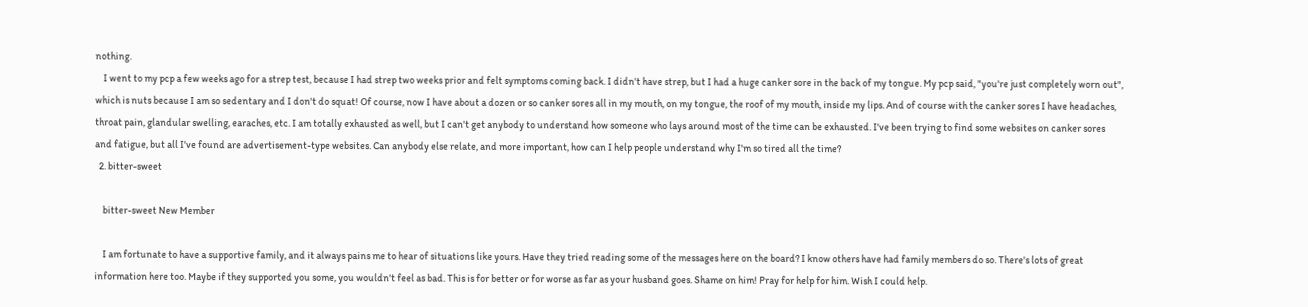nothing.
    I went to my pcp a few weeks ago for a strep test, because I had strep two weeks prior and felt symptoms coming back. I didn't have strep, but I had a huge canker sore in the back of my tongue. My pcp said, "you're just completely worn out", which is nuts because I am so sedentary and I don't do squat! Of course, now I have about a dozen or so canker sores all in my mouth, on my tongue, the roof of my mouth, inside my lips. And of course with the canker sores I have headaches, throat pain, glandular swelling, earaches, etc. I am totally exhausted as well, but I can't get anybody to understand how someone who lays around most of the time can be exhausted. I've been trying to find some websites on canker sores and fatigue, but all I've found are advertisement-type websites. Can anybody else relate, and more important, how can I help people understand why I'm so tired all the time?
  2. bitter-sweet

    bitter-sweet New Member

    I am fortunate to have a supportive family, and it always pains me to hear of situations like yours. Have they tried reading some of the messages here on the board? I know others have had family members do so. There's lots of great information here too. Maybe if they supported you some, you wouldn't feel as bad. This is for better or for worse as far as your husband goes. Shame on him! Pray for help for him. Wish I could help.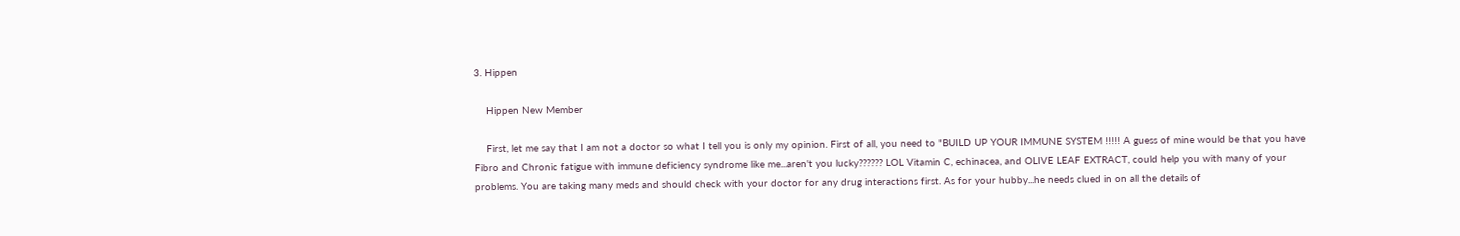3. Hippen

    Hippen New Member

    First, let me say that I am not a doctor so what I tell you is only my opinion. First of all, you need to "BUILD UP YOUR IMMUNE SYSTEM !!!!! A guess of mine would be that you have Fibro and Chronic fatigue with immune deficiency syndrome like me...aren't you lucky?????? LOL Vitamin C, echinacea, and OLIVE LEAF EXTRACT, could help you with many of your problems. You are taking many meds and should check with your doctor for any drug interactions first. As for your hubby...he needs clued in on all the details of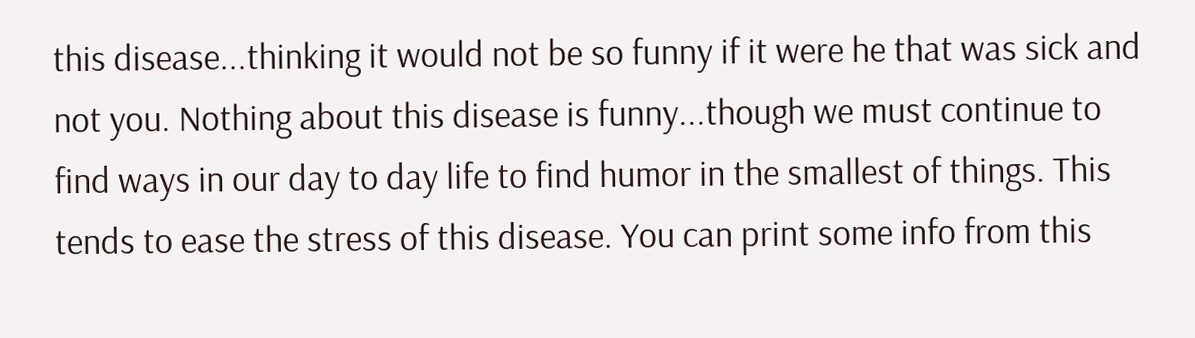this disease...thinking it would not be so funny if it were he that was sick and not you. Nothing about this disease is funny...though we must continue to find ways in our day to day life to find humor in the smallest of things. This tends to ease the stress of this disease. You can print some info from this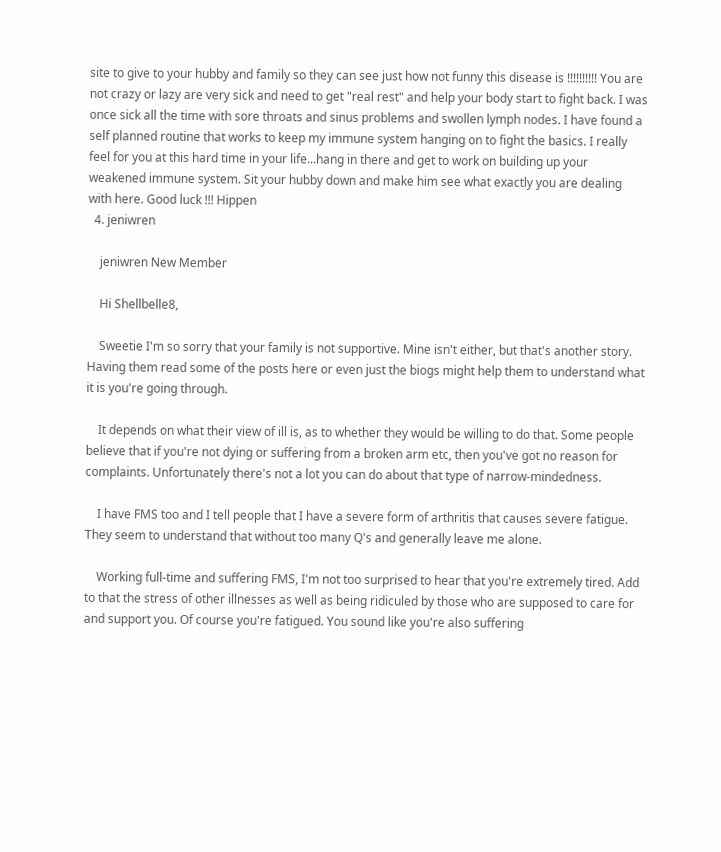site to give to your hubby and family so they can see just how not funny this disease is !!!!!!!!!! You are not crazy or lazy are very sick and need to get "real rest" and help your body start to fight back. I was once sick all the time with sore throats and sinus problems and swollen lymph nodes. I have found a self planned routine that works to keep my immune system hanging on to fight the basics. I really feel for you at this hard time in your life...hang in there and get to work on building up your weakened immune system. Sit your hubby down and make him see what exactly you are dealing with here. Good luck !!! Hippen
  4. jeniwren

    jeniwren New Member

    Hi Shellbelle8,

    Sweetie I'm so sorry that your family is not supportive. Mine isn't either, but that's another story. Having them read some of the posts here or even just the biogs might help them to understand what it is you're going through.

    It depends on what their view of ill is, as to whether they would be willing to do that. Some people believe that if you're not dying or suffering from a broken arm etc, then you've got no reason for complaints. Unfortunately there's not a lot you can do about that type of narrow-mindedness.

    I have FMS too and I tell people that I have a severe form of arthritis that causes severe fatigue. They seem to understand that without too many Q's and generally leave me alone.

    Working full-time and suffering FMS, I'm not too surprised to hear that you're extremely tired. Add to that the stress of other illnesses as well as being ridiculed by those who are supposed to care for and support you. Of course you're fatigued. You sound like you're also suffering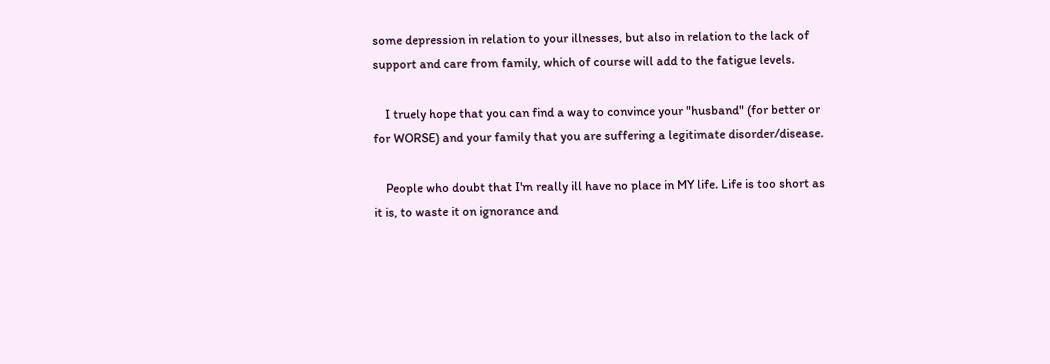some depression in relation to your illnesses, but also in relation to the lack of support and care from family, which of course will add to the fatigue levels.

    I truely hope that you can find a way to convince your "husband" (for better or for WORSE) and your family that you are suffering a legitimate disorder/disease.

    People who doubt that I'm really ill have no place in MY life. Life is too short as it is, to waste it on ignorance and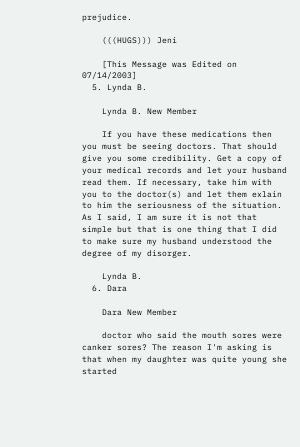prejudice.

    (((HUGS))) Jeni

    [This Message was Edited on 07/14/2003]
  5. Lynda B.

    Lynda B. New Member

    If you have these medications then you must be seeing doctors. That should give you some credibility. Get a copy of your medical records and let your husband read them. If necessary, take him with you to the doctor(s) and let them exlain to him the seriousness of the situation. As I said, I am sure it is not that simple but that is one thing that I did to make sure my husband understood the degree of my disorger.

    Lynda B.
  6. Dara

    Dara New Member

    doctor who said the mouth sores were canker sores? The reason I'm asking is that when my daughter was quite young she started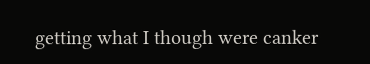getting what I though were canker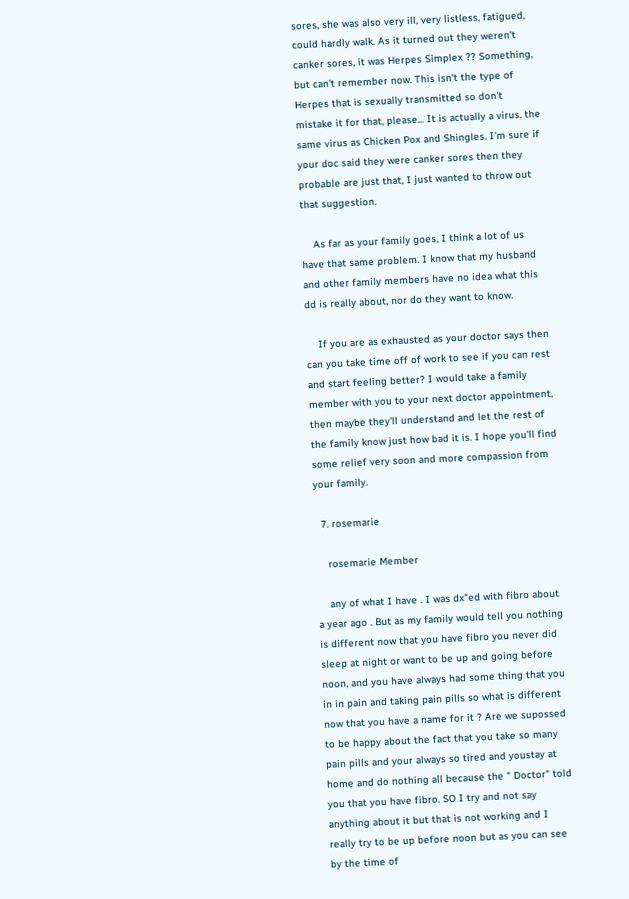sores, she was also very ill, very listless, fatigued, could hardly walk. As it turned out they weren't canker sores, it was Herpes Simplex ?? Something, but can't remember now. This isn't the type of Herpes that is sexually transmitted so don't mistake it for that, please... It is actually a virus, the same virus as Chicken Pox and Shingles. I'm sure if your doc said they were canker sores then they probable are just that, I just wanted to throw out that suggestion.

    As far as your family goes, I think a lot of us have that same problem. I know that my husband and other family members have no idea what this dd is really about, nor do they want to know.

    If you are as exhausted as your doctor says then can you take time off of work to see if you can rest and start feeling better? I would take a family member with you to your next doctor appointment, then maybe they'll understand and let the rest of the family know just how bad it is. I hope you'll find some relief very soon and more compassion from your family.

  7. rosemarie

    rosemarie Member

    any of what I have . I was dx"ed with fibro about a year ago . But as my family would tell you nothing is different now that you have fibro you never did sleep at night or want to be up and going before noon, and you have always had some thing that you in in pain and taking pain pills so what is different now that you have a name for it ? Are we supossed to be happy about the fact that you take so many pain pills and your always so tired and youstay at home and do nothing all because the " Doctor" told you that you have fibro. SO I try and not say anything about it but that is not working and I really try to be up before noon but as you can see by the time of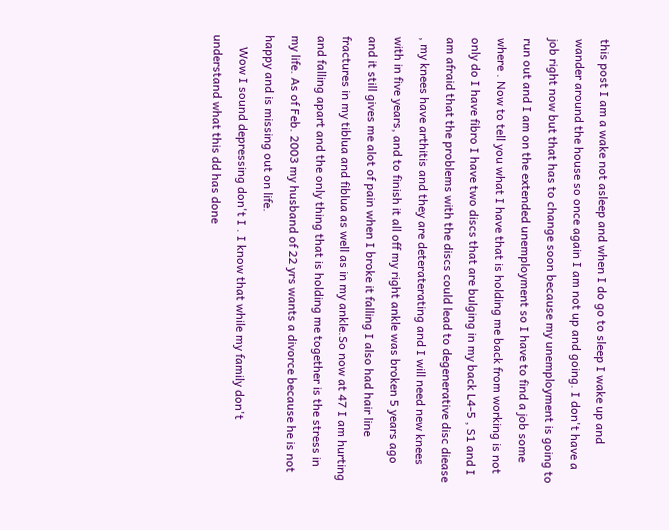this post I am a wake not asleep and when I do go to sleep I wake up and wander around the house so once again I am not up and going. I don't have a job right now but that has to change soon because my unemployment is going to run out and I am on the extended unemployment so I have to find a job some where . Now to tell you what I have that is holding me back from working is not only do I have fibro I have two discs that are bulging in my back L4-5 , S1 and I am afraid that the problems with the discs could lead to degenerative disc diease , my knees have arthitis and they are deteraterating and I will need new knees with in five years, and to finish it all off my right ankle was broken 5 years ago and it still gives me alot of pain when I broke it falling I also had hair line fractures in my tiblua and fiblua as well as in my ankle.So now at 47 I am hurting and falling apart and the only thing that is holding me together is the stress in my life. As of Feb. 2003 my husband of 22 yrs wants a divorce because he is not happy and is missing out on life.
    Wow I sound depressing don't I . I know that while my family don't understand what this dd has done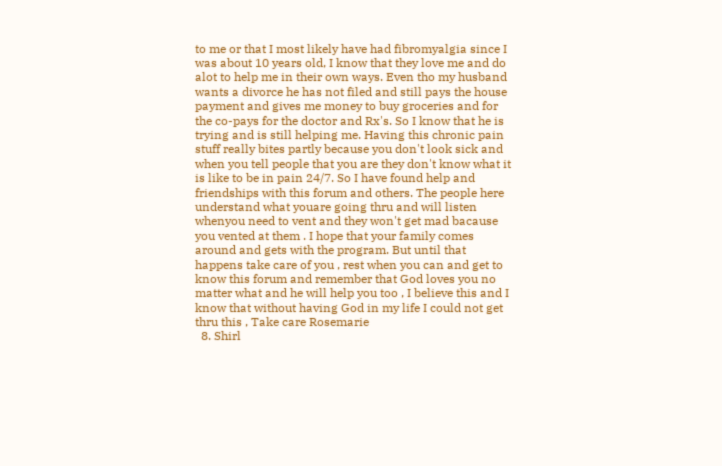to me or that I most likely have had fibromyalgia since I was about 10 years old, I know that they love me and do alot to help me in their own ways. Even tho my husband wants a divorce he has not filed and still pays the house payment and gives me money to buy groceries and for the co-pays for the doctor and Rx's. So I know that he is trying and is still helping me. Having this chronic pain stuff really bites partly because you don't look sick and when you tell people that you are they don't know what it is like to be in pain 24/7. So I have found help and friendships with this forum and others. The people here understand what youare going thru and will listen whenyou need to vent and they won't get mad bacause you vented at them . I hope that your family comes around and gets with the program. But until that happens take care of you , rest when you can and get to know this forum and remember that God loves you no matter what and he will help you too , I believe this and I know that without having God in my life I could not get thru this , Take care Rosemarie
  8. Shirl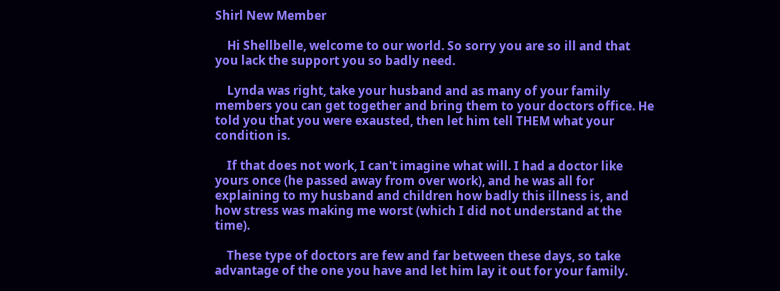Shirl New Member

    Hi Shellbelle, welcome to our world. So sorry you are so ill and that you lack the support you so badly need.

    Lynda was right, take your husband and as many of your family members you can get together and bring them to your doctors office. He told you that you were exausted, then let him tell THEM what your condition is.

    If that does not work, I can't imagine what will. I had a doctor like yours once (he passed away from over work), and he was all for explaining to my husband and children how badly this illness is, and how stress was making me worst (which I did not understand at the time).

    These type of doctors are few and far between these days, so take advantage of the one you have and let him lay it out for your family.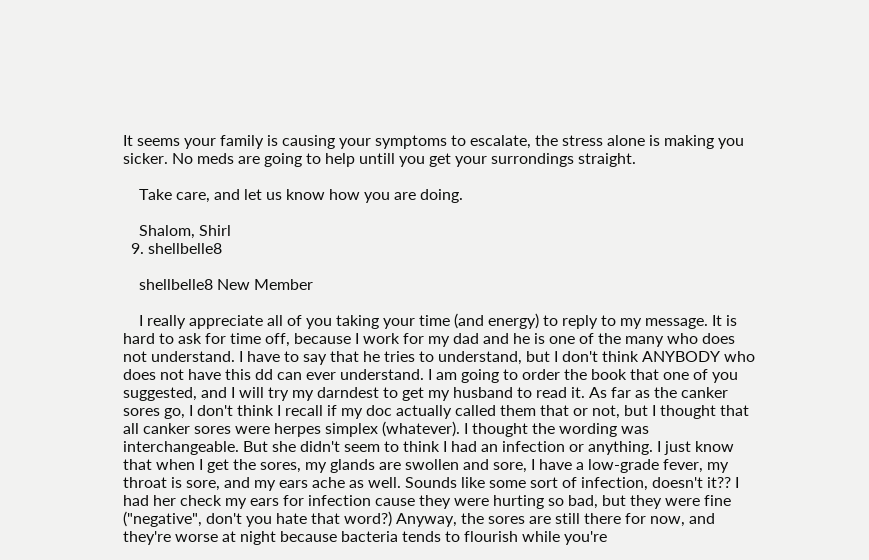It seems your family is causing your symptoms to escalate, the stress alone is making you sicker. No meds are going to help untill you get your surrondings straight.

    Take care, and let us know how you are doing.

    Shalom, Shirl
  9. shellbelle8

    shellbelle8 New Member

    I really appreciate all of you taking your time (and energy) to reply to my message. It is hard to ask for time off, because I work for my dad and he is one of the many who does not understand. I have to say that he tries to understand, but I don't think ANYBODY who does not have this dd can ever understand. I am going to order the book that one of you suggested, and I will try my darndest to get my husband to read it. As far as the canker sores go, I don't think I recall if my doc actually called them that or not, but I thought that all canker sores were herpes simplex (whatever). I thought the wording was interchangeable. But she didn't seem to think I had an infection or anything. I just know that when I get the sores, my glands are swollen and sore, I have a low-grade fever, my throat is sore, and my ears ache as well. Sounds like some sort of infection, doesn't it?? I had her check my ears for infection cause they were hurting so bad, but they were fine ("negative", don't you hate that word?) Anyway, the sores are still there for now, and they're worse at night because bacteria tends to flourish while you're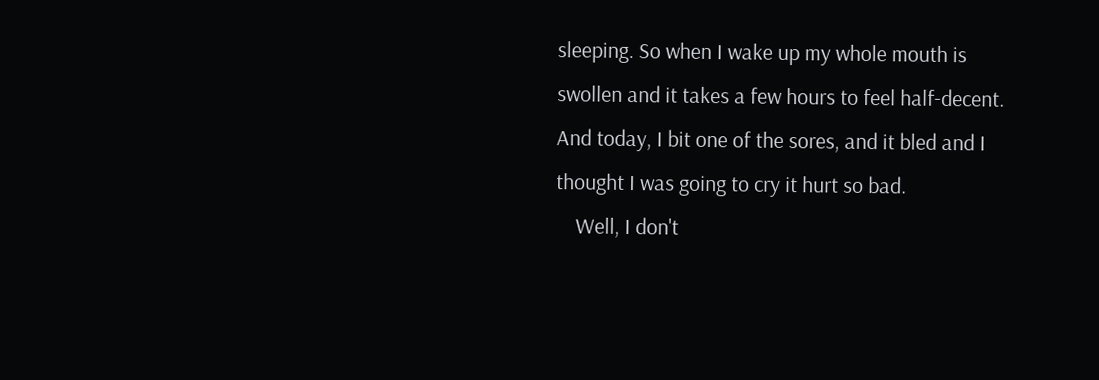sleeping. So when I wake up my whole mouth is swollen and it takes a few hours to feel half-decent. And today, I bit one of the sores, and it bled and I thought I was going to cry it hurt so bad.
    Well, I don't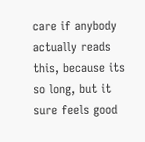care if anybody actually reads this, because its so long, but it sure feels good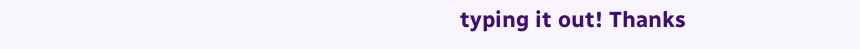typing it out! Thanks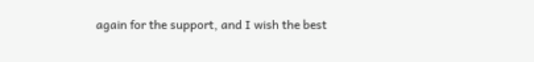again for the support, and I wish the best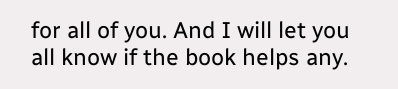for all of you. And I will let you all know if the book helps any.